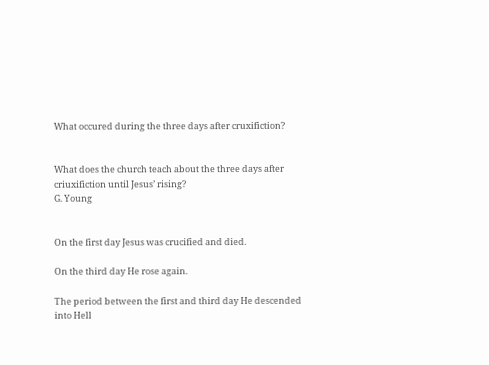What occured during the three days after cruxifiction?


What does the church teach about the three days after criuxifiction until Jesus’ rising?
G. Young


On the first day Jesus was crucified and died.

On the third day He rose again.

The period between the first and third day He descended into Hell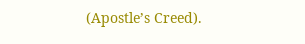(Apostle’s Creed).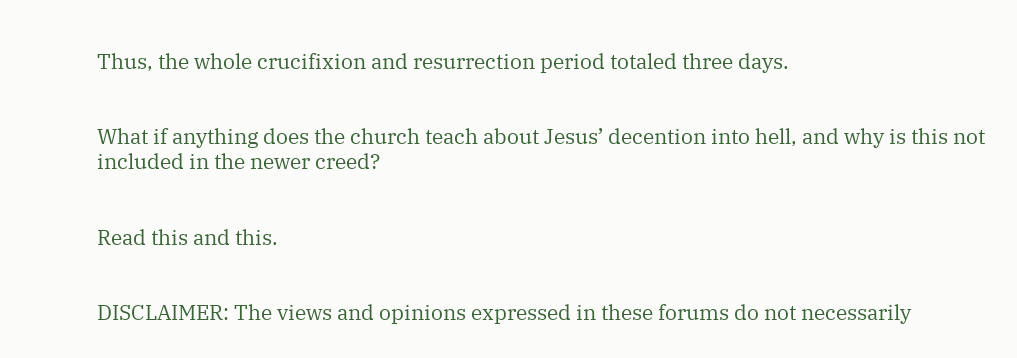Thus, the whole crucifixion and resurrection period totaled three days.


What if anything does the church teach about Jesus’ decention into hell, and why is this not included in the newer creed?


Read this and this.


DISCLAIMER: The views and opinions expressed in these forums do not necessarily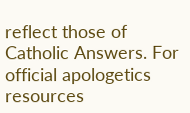reflect those of Catholic Answers. For official apologetics resources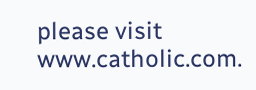please visit www.catholic.com.